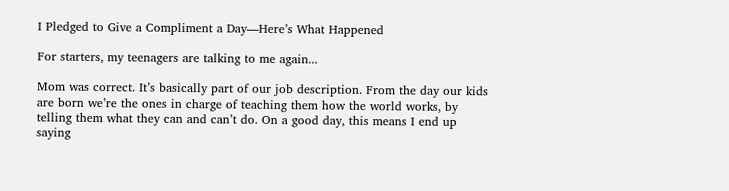I Pledged to Give a Compliment a Day—Here’s What Happened

For starters, my teenagers are talking to me again...

Mom was correct. It’s basically part of our job description. From the day our kids are born we’re the ones in charge of teaching them how the world works, by telling them what they can and can’t do. On a good day, this means I end up saying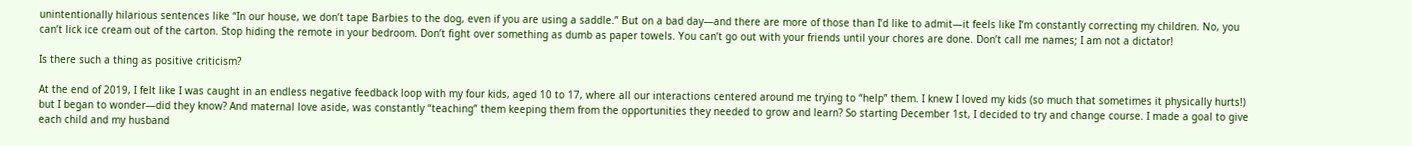unintentionally hilarious sentences like “In our house, we don’t tape Barbies to the dog, even if you are using a saddle.” But on a bad day—and there are more of those than I’d like to admit—it feels like I’m constantly correcting my children. No, you can’t lick ice cream out of the carton. Stop hiding the remote in your bedroom. Don’t fight over something as dumb as paper towels. You can’t go out with your friends until your chores are done. Don’t call me names; I am not a dictator!

Is there such a thing as positive criticism?

At the end of 2019, I felt like I was caught in an endless negative feedback loop with my four kids, aged 10 to 17, where all our interactions centered around me trying to “help” them. I knew I loved my kids (so much that sometimes it physically hurts!) but I began to wonder—did they know? And maternal love aside, was constantly “teaching” them keeping them from the opportunities they needed to grow and learn? So starting December 1st, I decided to try and change course. I made a goal to give each child and my husband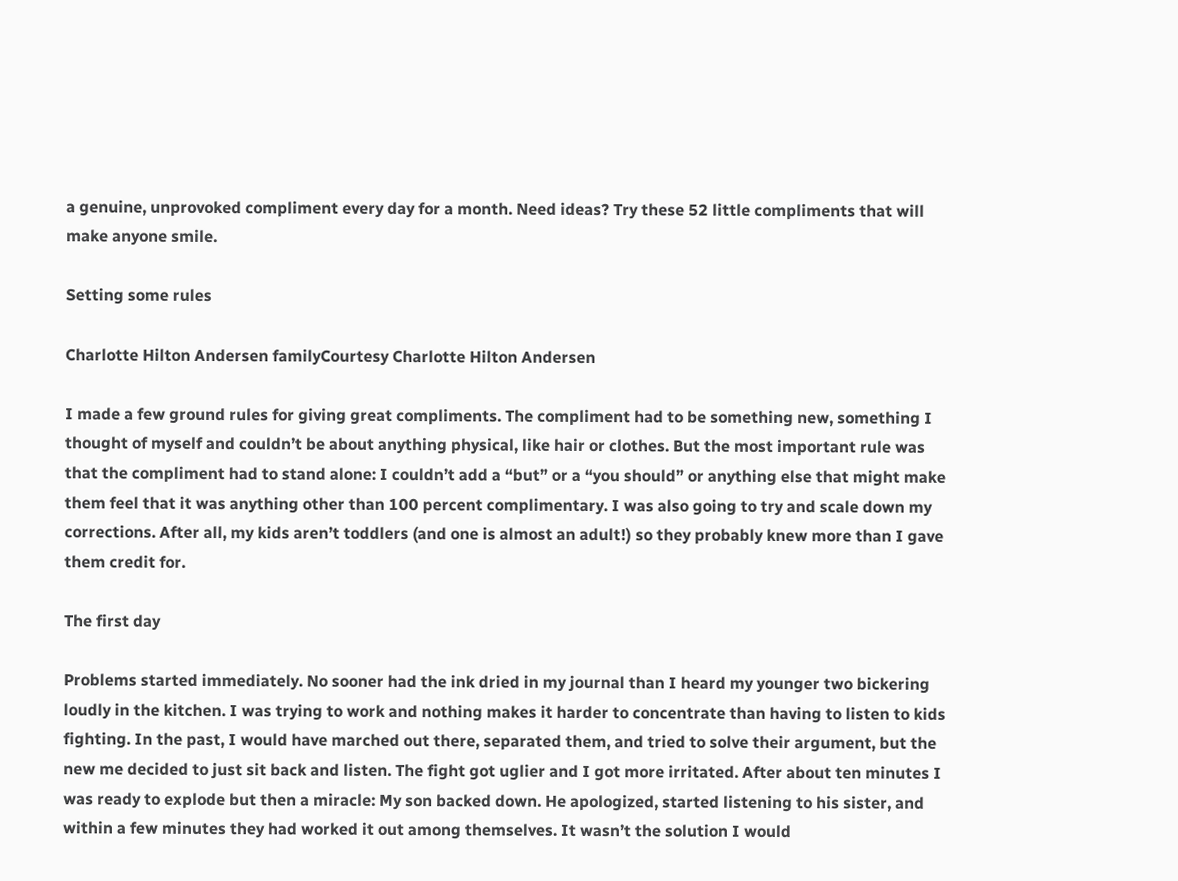a genuine, unprovoked compliment every day for a month. Need ideas? Try these 52 little compliments that will make anyone smile.

Setting some rules

Charlotte Hilton Andersen familyCourtesy Charlotte Hilton Andersen

I made a few ground rules for giving great compliments. The compliment had to be something new, something I thought of myself and couldn’t be about anything physical, like hair or clothes. But the most important rule was that the compliment had to stand alone: I couldn’t add a “but” or a “you should” or anything else that might make them feel that it was anything other than 100 percent complimentary. I was also going to try and scale down my corrections. After all, my kids aren’t toddlers (and one is almost an adult!) so they probably knew more than I gave them credit for.

The first day

Problems started immediately. No sooner had the ink dried in my journal than I heard my younger two bickering loudly in the kitchen. I was trying to work and nothing makes it harder to concentrate than having to listen to kids fighting. In the past, I would have marched out there, separated them, and tried to solve their argument, but the new me decided to just sit back and listen. The fight got uglier and I got more irritated. After about ten minutes I was ready to explode but then a miracle: My son backed down. He apologized, started listening to his sister, and within a few minutes they had worked it out among themselves. It wasn’t the solution I would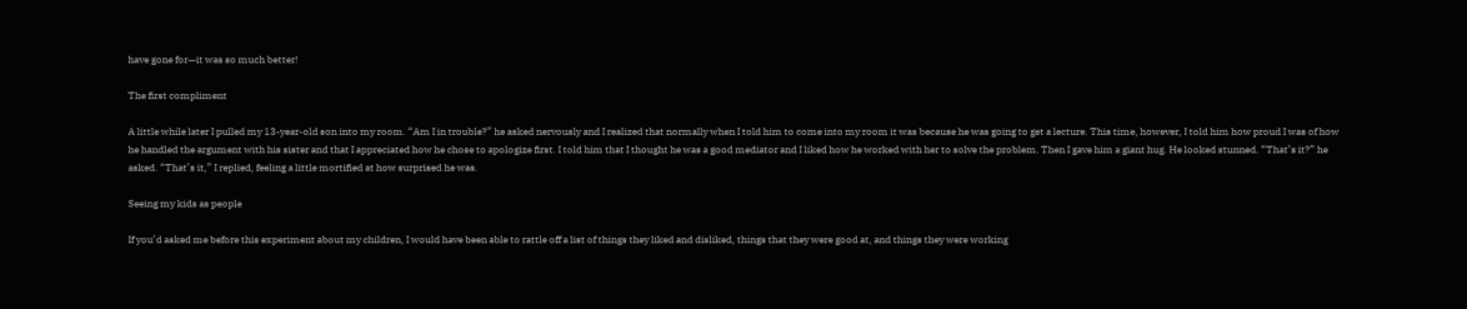have gone for—it was so much better!

The first compliment

A little while later I pulled my 13-year-old son into my room. “Am I in trouble?” he asked nervously and I realized that normally when I told him to come into my room it was because he was going to get a lecture. This time, however, I told him how proud I was of how he handled the argument with his sister and that I appreciated how he chose to apologize first. I told him that I thought he was a good mediator and I liked how he worked with her to solve the problem. Then I gave him a giant hug. He looked stunned. “That’s it?” he asked. “That’s it,” I replied, feeling a little mortified at how surprised he was.

Seeing my kids as people

If you’d asked me before this experiment about my children, I would have been able to rattle off a list of things they liked and disliked, things that they were good at, and things they were working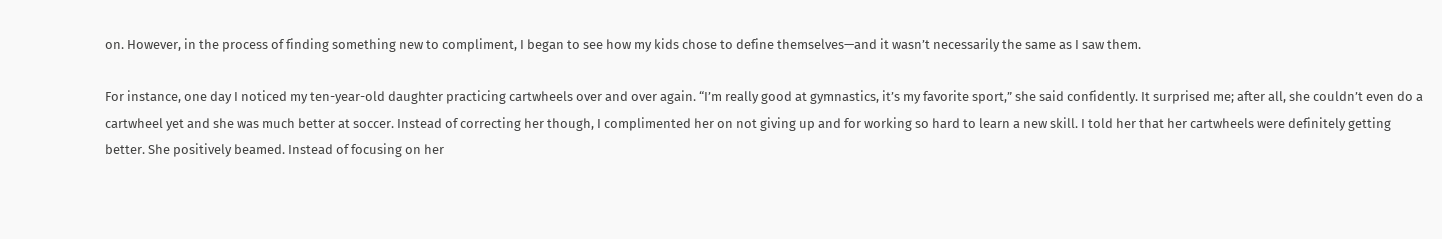on. However, in the process of finding something new to compliment, I began to see how my kids chose to define themselves—and it wasn’t necessarily the same as I saw them.

For instance, one day I noticed my ten-year-old daughter practicing cartwheels over and over again. “I’m really good at gymnastics, it’s my favorite sport,” she said confidently. It surprised me; after all, she couldn’t even do a cartwheel yet and she was much better at soccer. Instead of correcting her though, I complimented her on not giving up and for working so hard to learn a new skill. I told her that her cartwheels were definitely getting better. She positively beamed. Instead of focusing on her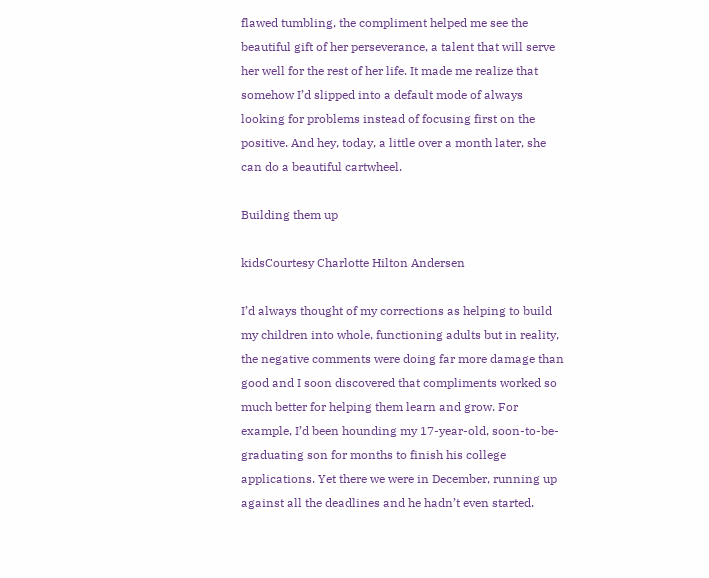flawed tumbling, the compliment helped me see the beautiful gift of her perseverance, a talent that will serve her well for the rest of her life. It made me realize that somehow I’d slipped into a default mode of always looking for problems instead of focusing first on the positive. And hey, today, a little over a month later, she can do a beautiful cartwheel.

Building them up

kidsCourtesy Charlotte Hilton Andersen

I’d always thought of my corrections as helping to build my children into whole, functioning adults but in reality, the negative comments were doing far more damage than good and I soon discovered that compliments worked so much better for helping them learn and grow. For example, I’d been hounding my 17-year-old, soon-to-be-graduating son for months to finish his college applications. Yet there we were in December, running up against all the deadlines and he hadn’t even started.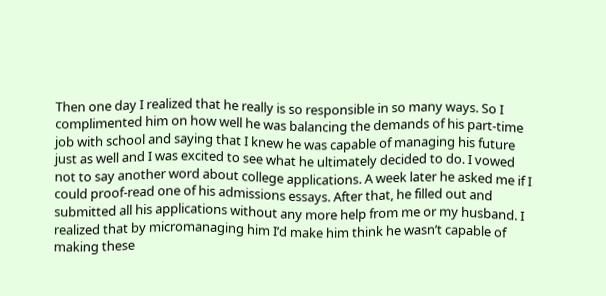Then one day I realized that he really is so responsible in so many ways. So I complimented him on how well he was balancing the demands of his part-time job with school and saying that I knew he was capable of managing his future just as well and I was excited to see what he ultimately decided to do. I vowed not to say another word about college applications. A week later he asked me if I could proof-read one of his admissions essays. After that, he filled out and submitted all his applications without any more help from me or my husband. I realized that by micromanaging him I’d make him think he wasn’t capable of making these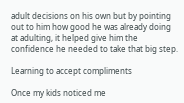adult decisions on his own but by pointing out to him how good he was already doing at adulting, it helped give him the confidence he needed to take that big step.

Learning to accept compliments

Once my kids noticed me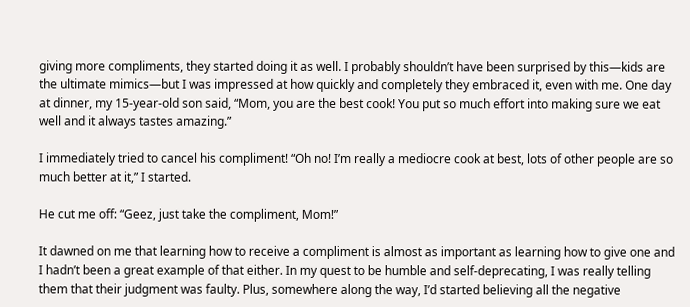giving more compliments, they started doing it as well. I probably shouldn’t have been surprised by this—kids are the ultimate mimics—but I was impressed at how quickly and completely they embraced it, even with me. One day at dinner, my 15-year-old son said, “Mom, you are the best cook! You put so much effort into making sure we eat well and it always tastes amazing.”

I immediately tried to cancel his compliment! “Oh no! I’m really a mediocre cook at best, lots of other people are so much better at it,” I started.

He cut me off: “Geez, just take the compliment, Mom!”

It dawned on me that learning how to receive a compliment is almost as important as learning how to give one and I hadn’t been a great example of that either. In my quest to be humble and self-deprecating, I was really telling them that their judgment was faulty. Plus, somewhere along the way, I’d started believing all the negative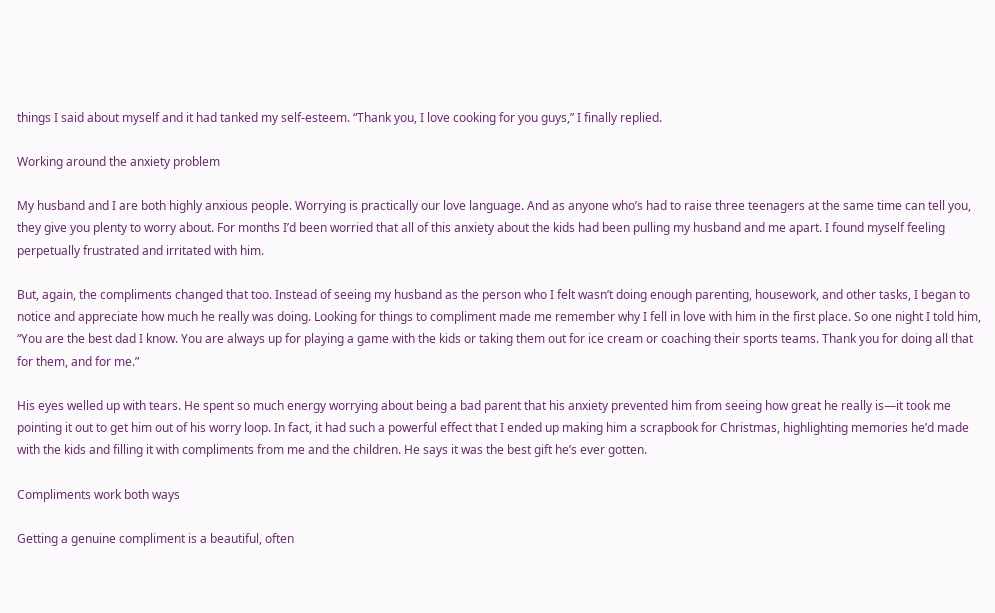things I said about myself and it had tanked my self-esteem. “Thank you, I love cooking for you guys,” I finally replied.

Working around the anxiety problem

My husband and I are both highly anxious people. Worrying is practically our love language. And as anyone who’s had to raise three teenagers at the same time can tell you, they give you plenty to worry about. For months I’d been worried that all of this anxiety about the kids had been pulling my husband and me apart. I found myself feeling perpetually frustrated and irritated with him.

But, again, the compliments changed that too. Instead of seeing my husband as the person who I felt wasn’t doing enough parenting, housework, and other tasks, I began to notice and appreciate how much he really was doing. Looking for things to compliment made me remember why I fell in love with him in the first place. So one night I told him, “You are the best dad I know. You are always up for playing a game with the kids or taking them out for ice cream or coaching their sports teams. Thank you for doing all that for them, and for me.”

His eyes welled up with tears. He spent so much energy worrying about being a bad parent that his anxiety prevented him from seeing how great he really is—it took me pointing it out to get him out of his worry loop. In fact, it had such a powerful effect that I ended up making him a scrapbook for Christmas, highlighting memories he’d made with the kids and filling it with compliments from me and the children. He says it was the best gift he’s ever gotten.

Compliments work both ways

Getting a genuine compliment is a beautiful, often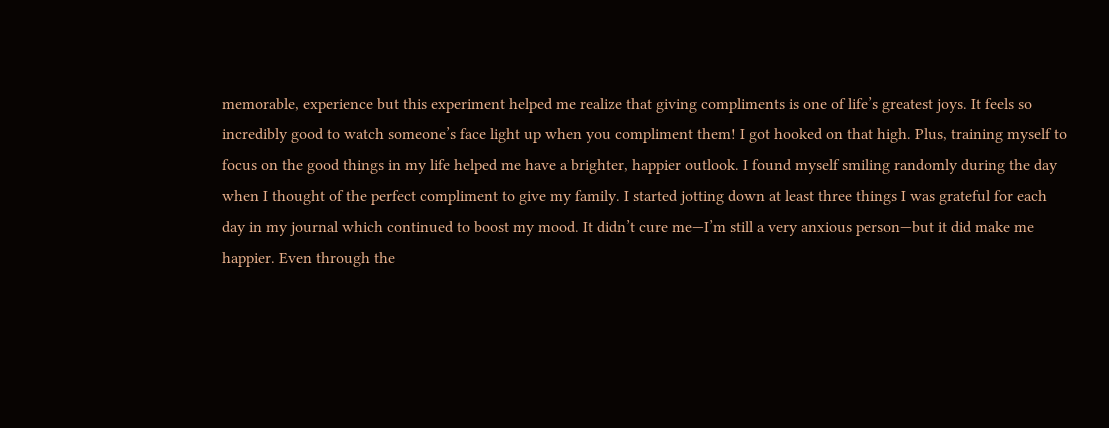memorable, experience but this experiment helped me realize that giving compliments is one of life’s greatest joys. It feels so incredibly good to watch someone’s face light up when you compliment them! I got hooked on that high. Plus, training myself to focus on the good things in my life helped me have a brighter, happier outlook. I found myself smiling randomly during the day when I thought of the perfect compliment to give my family. I started jotting down at least three things I was grateful for each day in my journal which continued to boost my mood. It didn’t cure me—I’m still a very anxious person—but it did make me happier. Even through the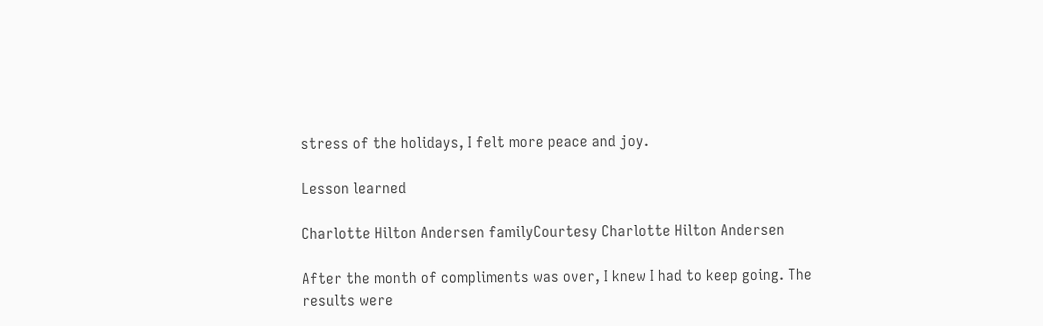stress of the holidays, I felt more peace and joy.

Lesson learned

Charlotte Hilton Andersen familyCourtesy Charlotte Hilton Andersen

After the month of compliments was over, I knew I had to keep going. The results were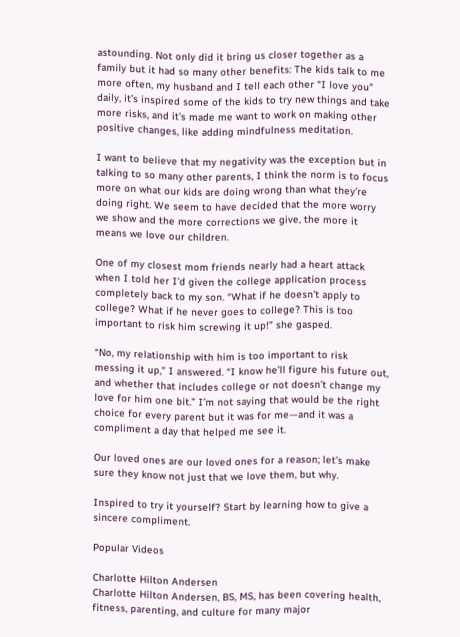astounding. Not only did it bring us closer together as a family but it had so many other benefits: The kids talk to me more often, my husband and I tell each other “I love you” daily, it’s inspired some of the kids to try new things and take more risks, and it’s made me want to work on making other positive changes, like adding mindfulness meditation.

I want to believe that my negativity was the exception but in talking to so many other parents, I think the norm is to focus more on what our kids are doing wrong than what they’re doing right. We seem to have decided that the more worry we show and the more corrections we give, the more it means we love our children.

One of my closest mom friends nearly had a heart attack when I told her I’d given the college application process completely back to my son. “What if he doesn’t apply to college? What if he never goes to college? This is too important to risk him screwing it up!” she gasped.

“No, my relationship with him is too important to risk messing it up,” I answered. “I know he’ll figure his future out, and whether that includes college or not doesn’t change my love for him one bit.” I’m not saying that would be the right choice for every parent but it was for me—and it was a compliment a day that helped me see it.

Our loved ones are our loved ones for a reason; let’s make sure they know not just that we love them, but why.

Inspired to try it yourself? Start by learning how to give a sincere compliment.

Popular Videos

Charlotte Hilton Andersen
Charlotte Hilton Andersen, BS, MS, has been covering health, fitness, parenting, and culture for many major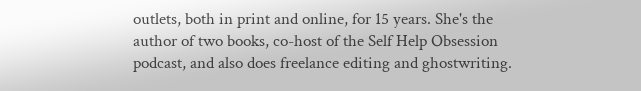outlets, both in print and online, for 15 years. She's the author of two books, co-host of the Self Help Obsession podcast, and also does freelance editing and ghostwriting.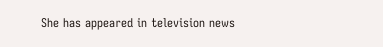She has appeared in television news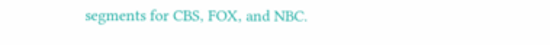segments for CBS, FOX, and NBC.